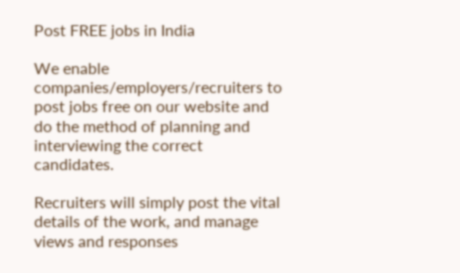Post FREE jobs in India

We enable companies/employers/recruiters to post jobs free on our website and do the method of planning and interviewing the correct candidates.

Recruiters will simply post the vital details of the work, and manage views and responses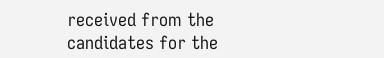received from the candidates for the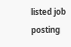listed job posting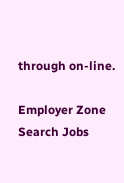through on-line.

Employer Zone Search Jobs